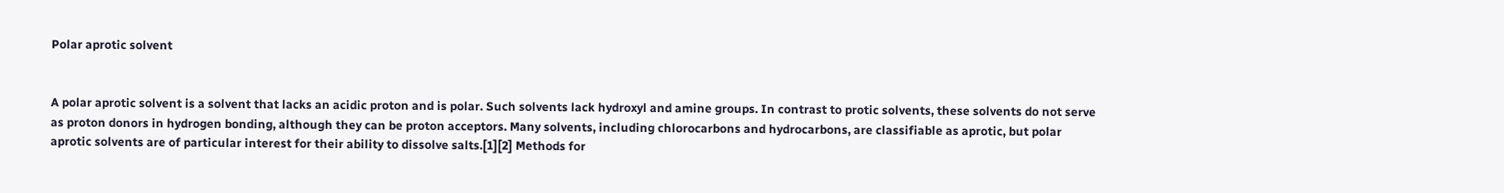Polar aprotic solvent


A polar aprotic solvent is a solvent that lacks an acidic proton and is polar. Such solvents lack hydroxyl and amine groups. In contrast to protic solvents, these solvents do not serve as proton donors in hydrogen bonding, although they can be proton acceptors. Many solvents, including chlorocarbons and hydrocarbons, are classifiable as aprotic, but polar aprotic solvents are of particular interest for their ability to dissolve salts.[1][2] Methods for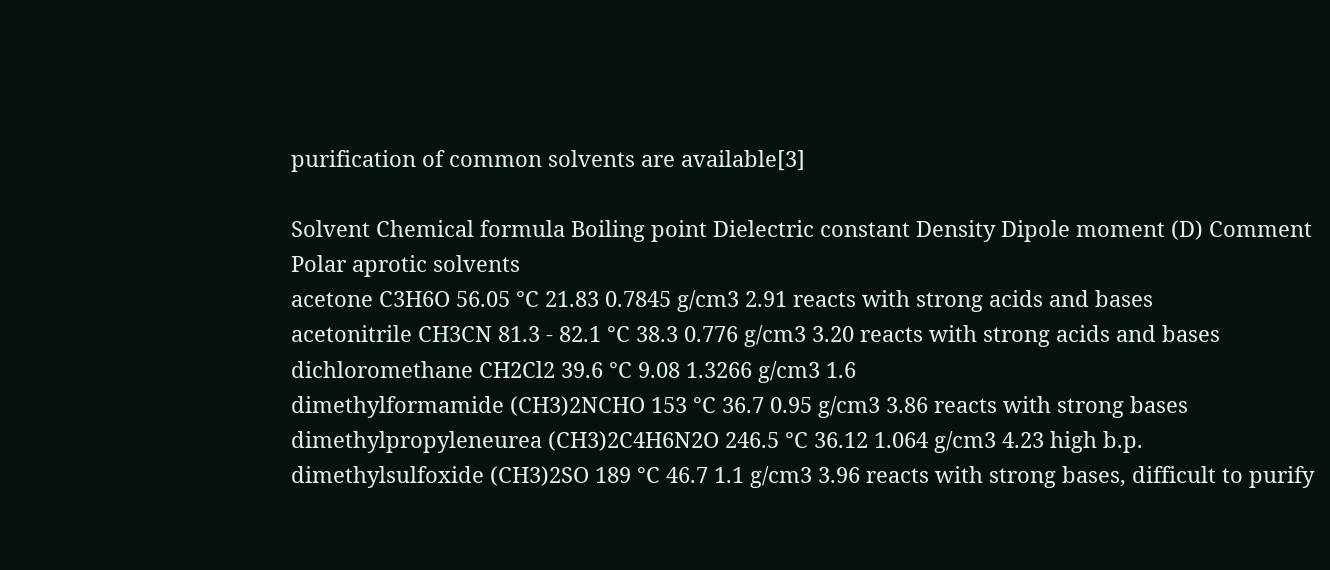purification of common solvents are available[3]

Solvent Chemical formula Boiling point Dielectric constant Density Dipole moment (D) Comment
Polar aprotic solvents
acetone C3H6O 56.05 °C 21.83 0.7845 g/cm3 2.91 reacts with strong acids and bases
acetonitrile CH3CN 81.3 - 82.1 °C 38.3 0.776 g/cm3 3.20 reacts with strong acids and bases
dichloromethane CH2Cl2 39.6 °C 9.08 1.3266 g/cm3 1.6
dimethylformamide (CH3)2NCHO 153 °C 36.7 0.95 g/cm3 3.86 reacts with strong bases
dimethylpropyleneurea (CH3)2C4H6N2O 246.5 °C 36.12 1.064 g/cm3 4.23 high b.p.
dimethylsulfoxide (CH3)2SO 189 °C 46.7 1.1 g/cm3 3.96 reacts with strong bases, difficult to purify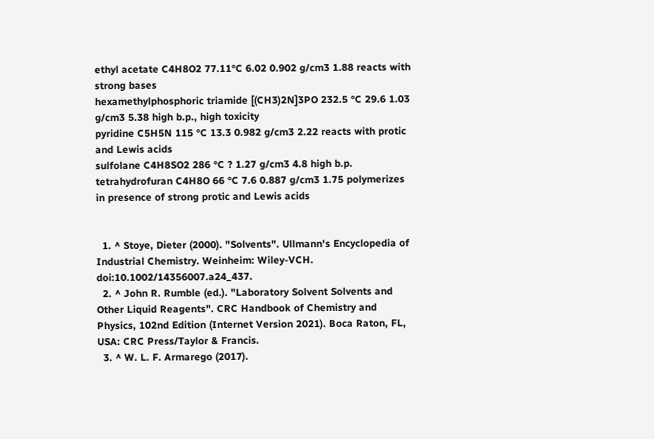ethyl acetate C4H8O2 77.11°C 6.02 0.902 g/cm3 1.88 reacts with strong bases
hexamethylphosphoric triamide [(CH3)2N]3PO 232.5 °C 29.6 1.03 g/cm3 5.38 high b.p., high toxicity
pyridine C5H5N 115 °C 13.3 0.982 g/cm3 2.22 reacts with protic and Lewis acids
sulfolane C4H8SO2 286 °C ? 1.27 g/cm3 4.8 high b.p.
tetrahydrofuran C4H8O 66 °C 7.6 0.887 g/cm3 1.75 polymerizes in presence of strong protic and Lewis acids


  1. ^ Stoye, Dieter (2000). "Solvents". Ullmann's Encyclopedia of Industrial Chemistry. Weinheim: Wiley-VCH. doi:10.1002/14356007.a24_437.
  2. ^ John R. Rumble (ed.). "Laboratory Solvent Solvents and Other Liquid Reagents". CRC Handbook of Chemistry and Physics, 102nd Edition (Internet Version 2021). Boca Raton, FL, USA: CRC Press/Taylor & Francis.
  3. ^ W. L. F. Armarego (2017).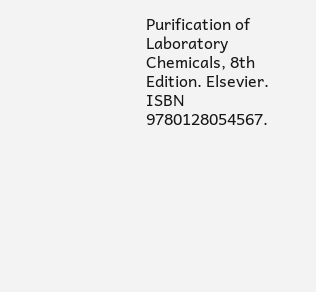Purification of Laboratory Chemicals, 8th Edition. Elsevier. ISBN 9780128054567.